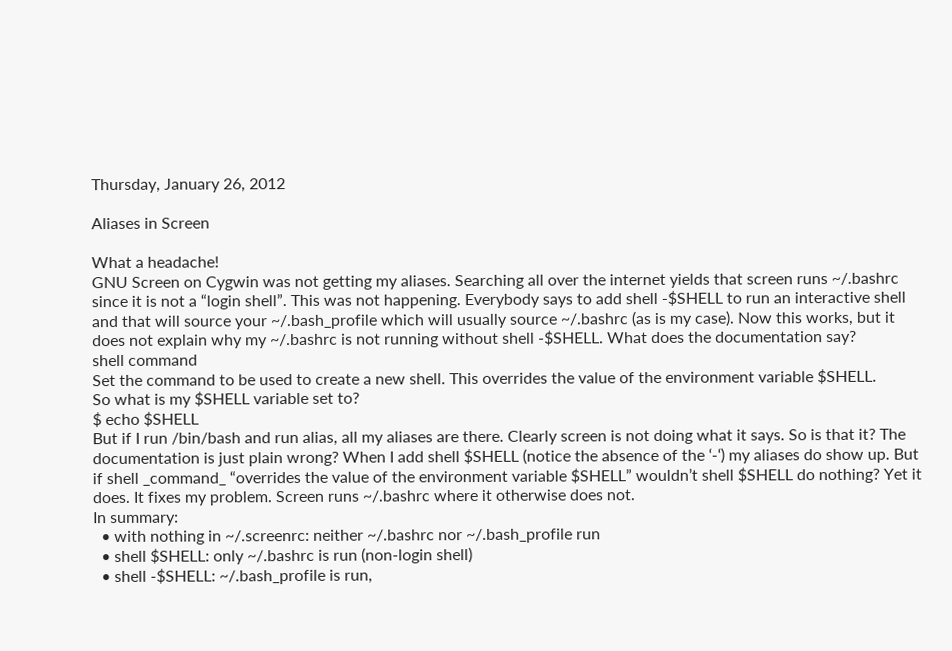Thursday, January 26, 2012

Aliases in Screen

What a headache!
GNU Screen on Cygwin was not getting my aliases. Searching all over the internet yields that screen runs ~/.bashrc since it is not a “login shell”. This was not happening. Everybody says to add shell -$SHELL to run an interactive shell and that will source your ~/.bash_profile which will usually source ~/.bashrc (as is my case). Now this works, but it does not explain why my ~/.bashrc is not running without shell -$SHELL. What does the documentation say?
shell command
Set the command to be used to create a new shell. This overrides the value of the environment variable $SHELL.
So what is my $SHELL variable set to?
$ echo $SHELL
But if I run /bin/bash and run alias, all my aliases are there. Clearly screen is not doing what it says. So is that it? The documentation is just plain wrong? When I add shell $SHELL (notice the absence of the ‘-‘) my aliases do show up. But if shell _command_ “overrides the value of the environment variable $SHELL” wouldn’t shell $SHELL do nothing? Yet it does. It fixes my problem. Screen runs ~/.bashrc where it otherwise does not.
In summary:
  • with nothing in ~/.screenrc: neither ~/.bashrc nor ~/.bash_profile run
  • shell $SHELL: only ~/.bashrc is run (non-login shell)
  • shell -$SHELL: ~/.bash_profile is run,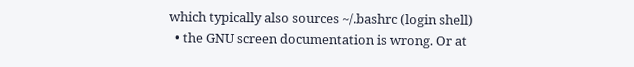which typically also sources ~/.bashrc (login shell)
  • the GNU screen documentation is wrong. Or at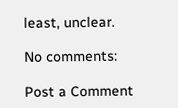least, unclear.

No comments:

Post a Comment